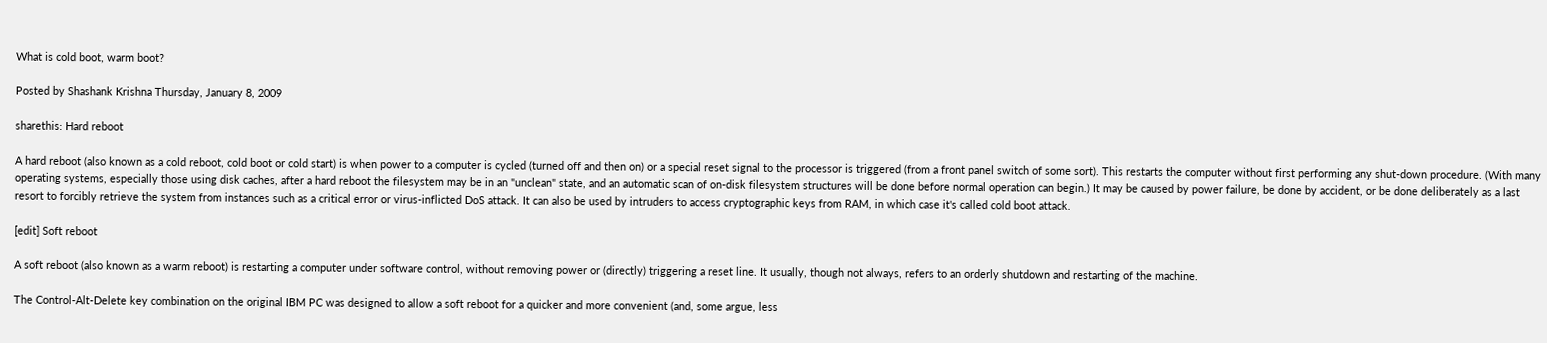What is cold boot, warm boot?

Posted by Shashank Krishna Thursday, January 8, 2009

sharethis: Hard reboot

A hard reboot (also known as a cold reboot, cold boot or cold start) is when power to a computer is cycled (turned off and then on) or a special reset signal to the processor is triggered (from a front panel switch of some sort). This restarts the computer without first performing any shut-down procedure. (With many operating systems, especially those using disk caches, after a hard reboot the filesystem may be in an "unclean" state, and an automatic scan of on-disk filesystem structures will be done before normal operation can begin.) It may be caused by power failure, be done by accident, or be done deliberately as a last resort to forcibly retrieve the system from instances such as a critical error or virus-inflicted DoS attack. It can also be used by intruders to access cryptographic keys from RAM, in which case it's called cold boot attack.

[edit] Soft reboot

A soft reboot (also known as a warm reboot) is restarting a computer under software control, without removing power or (directly) triggering a reset line. It usually, though not always, refers to an orderly shutdown and restarting of the machine.

The Control-Alt-Delete key combination on the original IBM PC was designed to allow a soft reboot for a quicker and more convenient (and, some argue, less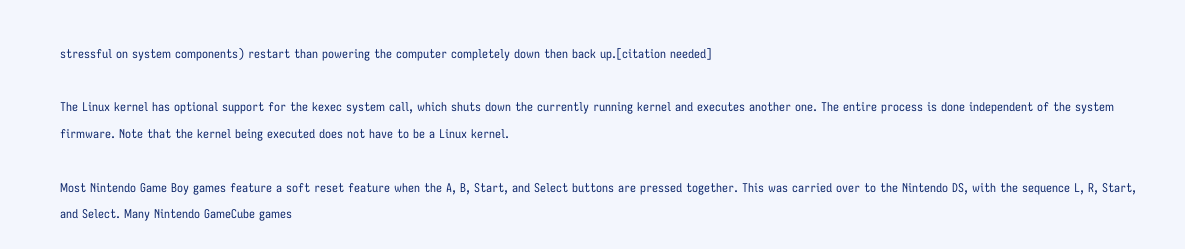stressful on system components) restart than powering the computer completely down then back up.[citation needed]

The Linux kernel has optional support for the kexec system call, which shuts down the currently running kernel and executes another one. The entire process is done independent of the system firmware. Note that the kernel being executed does not have to be a Linux kernel.

Most Nintendo Game Boy games feature a soft reset feature when the A, B, Start, and Select buttons are pressed together. This was carried over to the Nintendo DS, with the sequence L, R, Start, and Select. Many Nintendo GameCube games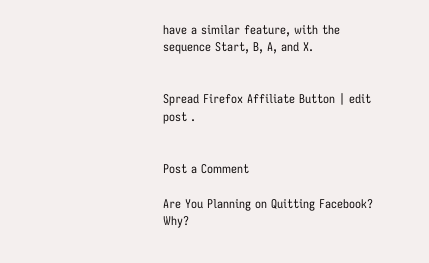have a similar feature, with the sequence Start, B, A, and X.


Spread Firefox Affiliate Button | edit post .


Post a Comment

Are You Planning on Quitting Facebook? Why?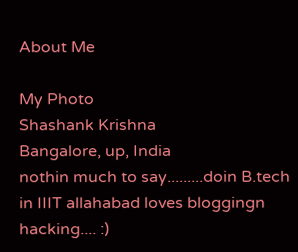About Me

My Photo
Shashank Krishna
Bangalore, up, India
nothin much to say.........doin B.tech in IIIT allahabad loves bloggingn hacking.... :)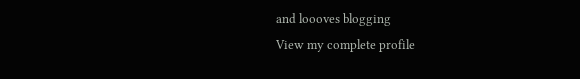and loooves blogging
View my complete profile